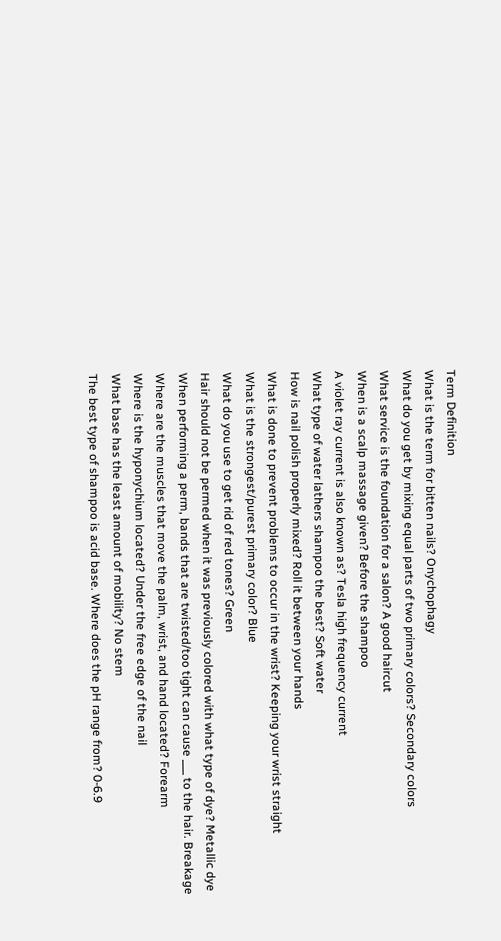Term Definition
What is the term for bitten nails? Onychophagy
What do you get by mixing equal parts of two primary colors? Secondary colors
What service is the foundation for a salon? A good haircut
When is a scalp massage given? Before the shampoo
A violet ray current is also known as? Tesla high frequency current
What type of water lathers shampoo the best? Soft water
How is nail polish properly mixed? Roll it between your hands
What is done to prevent problems to occur in the wrist? Keeping your wrist straight
What is the strongest/purest primary color? Blue
What do you use to get rid of red tones? Green
Hair should not be permed when it was previously colored with what type of dye? Metallic dye
When performing a perm, bands that are twisted/too tight can cause ___ to the hair. Breakage
Where are the muscles that move the palm, wrist, and hand located? Forearm
Where is the hyponychium located? Under the free edge of the nail
What base has the least amount of mobility? No stem
The best type of shampoo is acid base. Where does the pH range from? 0-6.9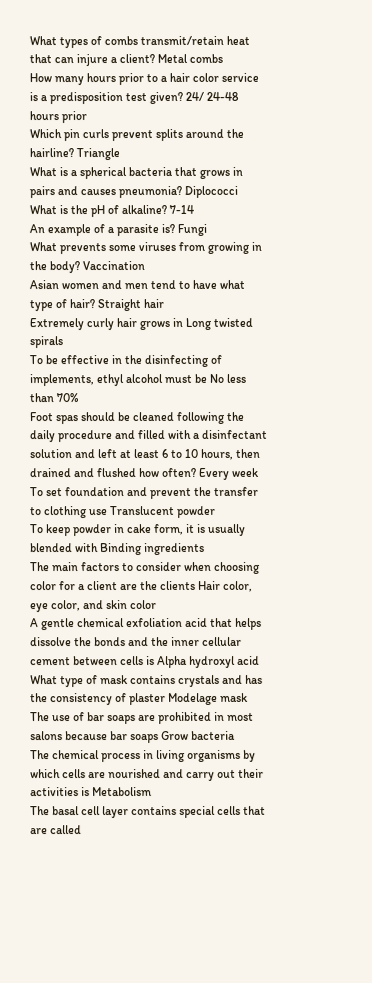What types of combs transmit/retain heat that can injure a client? Metal combs
How many hours prior to a hair color service is a predisposition test given? 24/ 24-48 hours prior
Which pin curls prevent splits around the hairline? Triangle
What is a spherical bacteria that grows in pairs and causes pneumonia? Diplococci
What is the pH of alkaline? 7-14
An example of a parasite is? Fungi
What prevents some viruses from growing in the body? Vaccination
Asian women and men tend to have what type of hair? Straight hair
Extremely curly hair grows in Long twisted spirals
To be effective in the disinfecting of implements, ethyl alcohol must be No less than 70%
Foot spas should be cleaned following the daily procedure and filled with a disinfectant solution and left at least 6 to 10 hours, then drained and flushed how often? Every week
To set foundation and prevent the transfer to clothing use Translucent powder
To keep powder in cake form, it is usually blended with Binding ingredients
The main factors to consider when choosing color for a client are the clients Hair color, eye color, and skin color
A gentle chemical exfoliation acid that helps dissolve the bonds and the inner cellular cement between cells is Alpha hydroxyl acid
What type of mask contains crystals and has the consistency of plaster Modelage mask
The use of bar soaps are prohibited in most salons because bar soaps Grow bacteria
The chemical process in living organisms by which cells are nourished and carry out their activities is Metabolism
The basal cell layer contains special cells that are called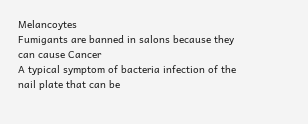Melancoytes
Fumigants are banned in salons because they can cause Cancer
A typical symptom of bacteria infection of the nail plate that can be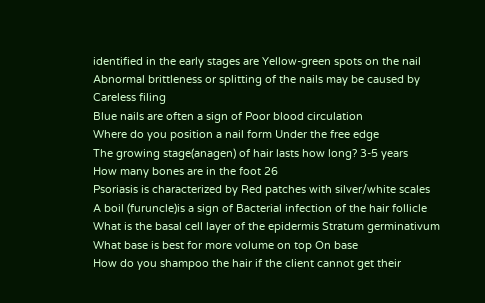identified in the early stages are Yellow-green spots on the nail
Abnormal brittleness or splitting of the nails may be caused by Careless filing
Blue nails are often a sign of Poor blood circulation
Where do you position a nail form Under the free edge
The growing stage(anagen) of hair lasts how long? 3-5 years
How many bones are in the foot 26
Psoriasis is characterized by Red patches with silver/white scales
A boil (furuncle)is a sign of Bacterial infection of the hair follicle
What is the basal cell layer of the epidermis Stratum germinativum
What base is best for more volume on top On base
How do you shampoo the hair if the client cannot get their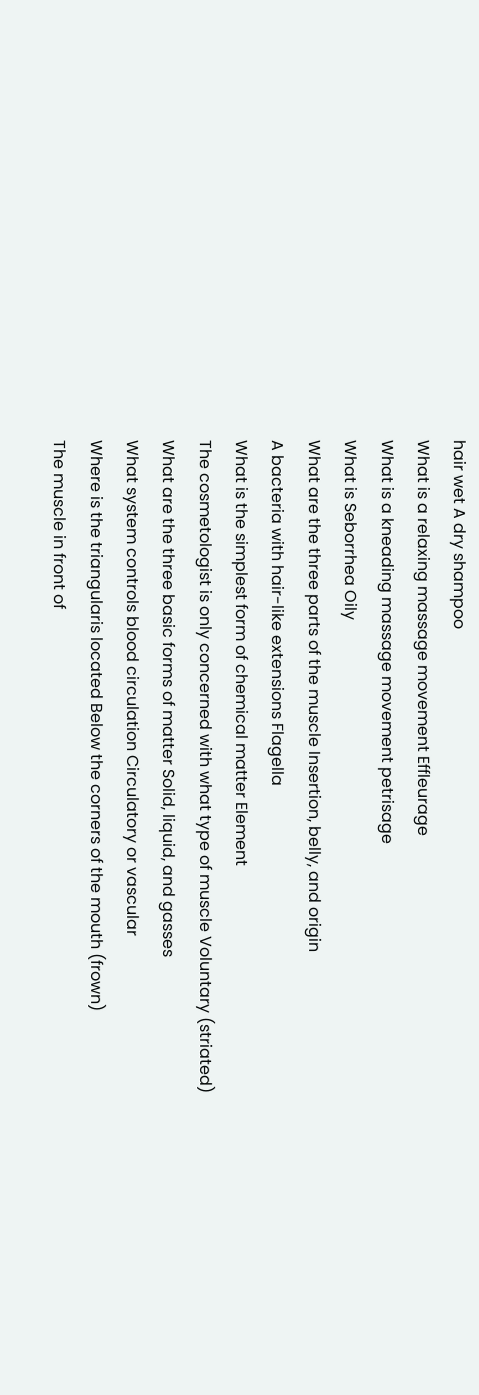hair wet A dry shampoo
What is a relaxing massage movement Effleurage
What is a kneading massage movement petrisage
What is Seborrhea Oily
What are the three parts of the muscle Insertion, belly, and origin
A bacteria with hair-like extensions Flagella
What is the simplest form of chemical matter Element
The cosmetologist is only concerned with what type of muscle Voluntary (striated)
What are the three basic forms of matter Solid, liquid, and gasses
What system controls blood circulation Circulatory or vascular
Where is the triangularis located Below the corners of the mouth (frown)
The muscle in front of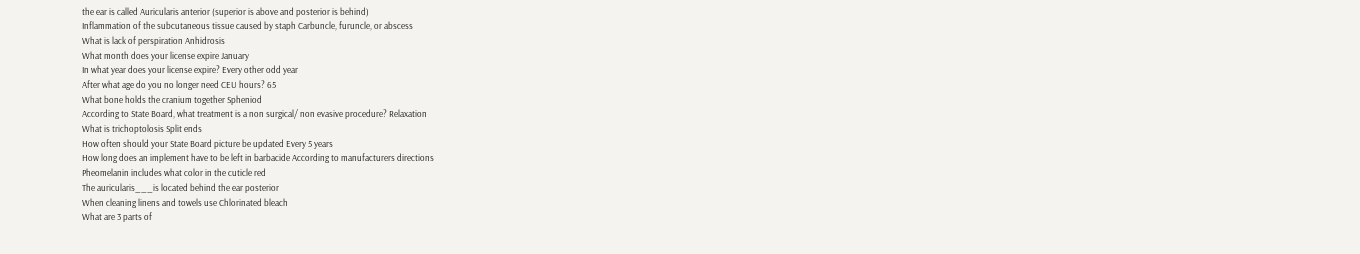the ear is called Auricularis anterior (superior is above and posterior is behind)
Inflammation of the subcutaneous tissue caused by staph Carbuncle, furuncle, or abscess
What is lack of perspiration Anhidrosis
What month does your license expire January
In what year does your license expire? Every other odd year
After what age do you no longer need CEU hours? 65
What bone holds the cranium together Spheniod
According to State Board, what treatment is a non surgical/ non evasive procedure? Relaxation
What is trichoptolosis Split ends
How often should your State Board picture be updated Every 5 years
How long does an implement have to be left in barbacide According to manufacturers directions
Pheomelanin includes what color in the cuticle red
The auricularis___is located behind the ear posterior
When cleaning linens and towels use Chlorinated bleach
What are 3 parts of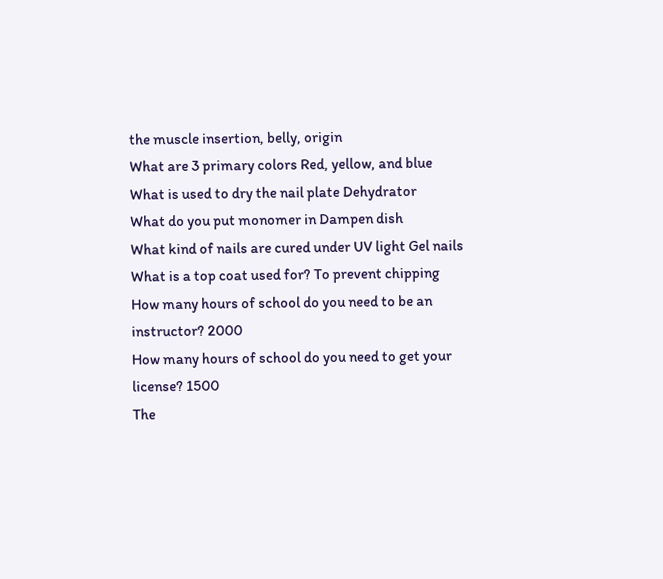the muscle insertion, belly, origin
What are 3 primary colors Red, yellow, and blue
What is used to dry the nail plate Dehydrator
What do you put monomer in Dampen dish
What kind of nails are cured under UV light Gel nails
What is a top coat used for? To prevent chipping
How many hours of school do you need to be an instructor? 2000
How many hours of school do you need to get your license? 1500
The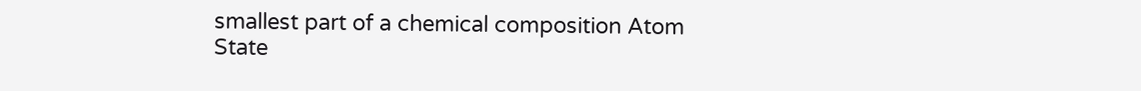smallest part of a chemical composition Atom
State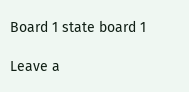Board 1 state board 1

Leave a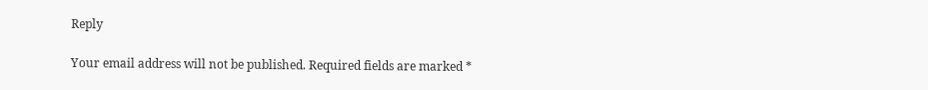Reply

Your email address will not be published. Required fields are marked *